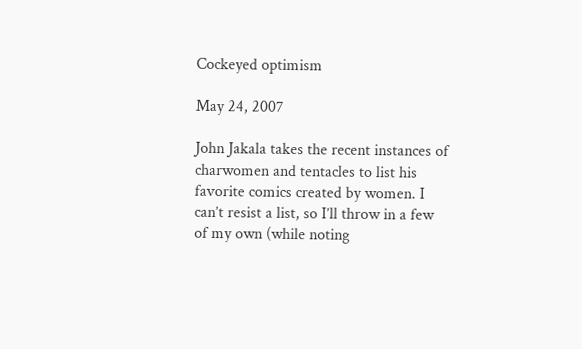Cockeyed optimism

May 24, 2007

John Jakala takes the recent instances of charwomen and tentacles to list his favorite comics created by women. I can’t resist a list, so I’ll throw in a few of my own (while noting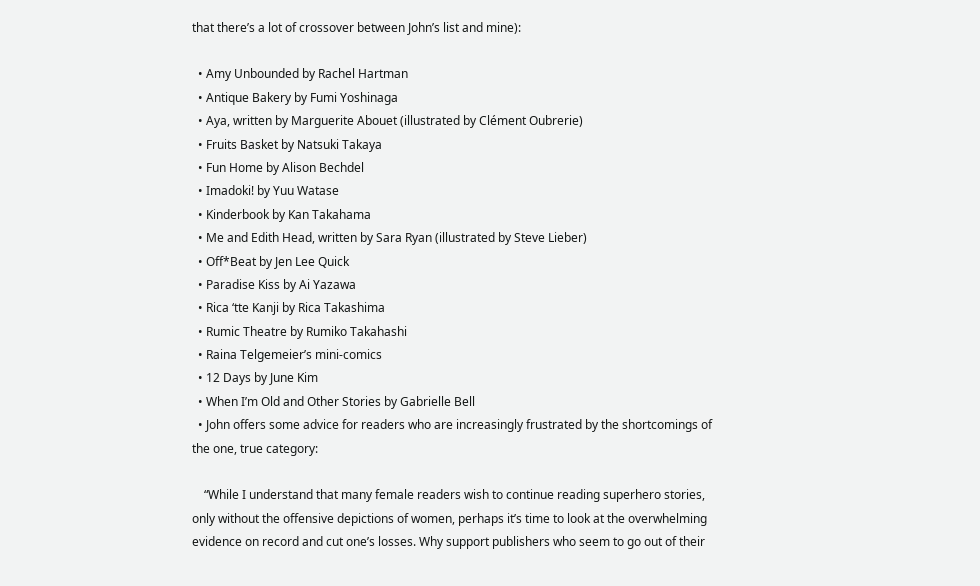that there’s a lot of crossover between John’s list and mine):

  • Amy Unbounded by Rachel Hartman
  • Antique Bakery by Fumi Yoshinaga
  • Aya, written by Marguerite Abouet (illustrated by Clément Oubrerie)
  • Fruits Basket by Natsuki Takaya
  • Fun Home by Alison Bechdel
  • Imadoki! by Yuu Watase
  • Kinderbook by Kan Takahama
  • Me and Edith Head, written by Sara Ryan (illustrated by Steve Lieber)
  • Off*Beat by Jen Lee Quick
  • Paradise Kiss by Ai Yazawa
  • Rica ‘tte Kanji by Rica Takashima
  • Rumic Theatre by Rumiko Takahashi
  • Raina Telgemeier’s mini-comics
  • 12 Days by June Kim
  • When I’m Old and Other Stories by Gabrielle Bell
  • John offers some advice for readers who are increasingly frustrated by the shortcomings of the one, true category:

    “While I understand that many female readers wish to continue reading superhero stories, only without the offensive depictions of women, perhaps it’s time to look at the overwhelming evidence on record and cut one’s losses. Why support publishers who seem to go out of their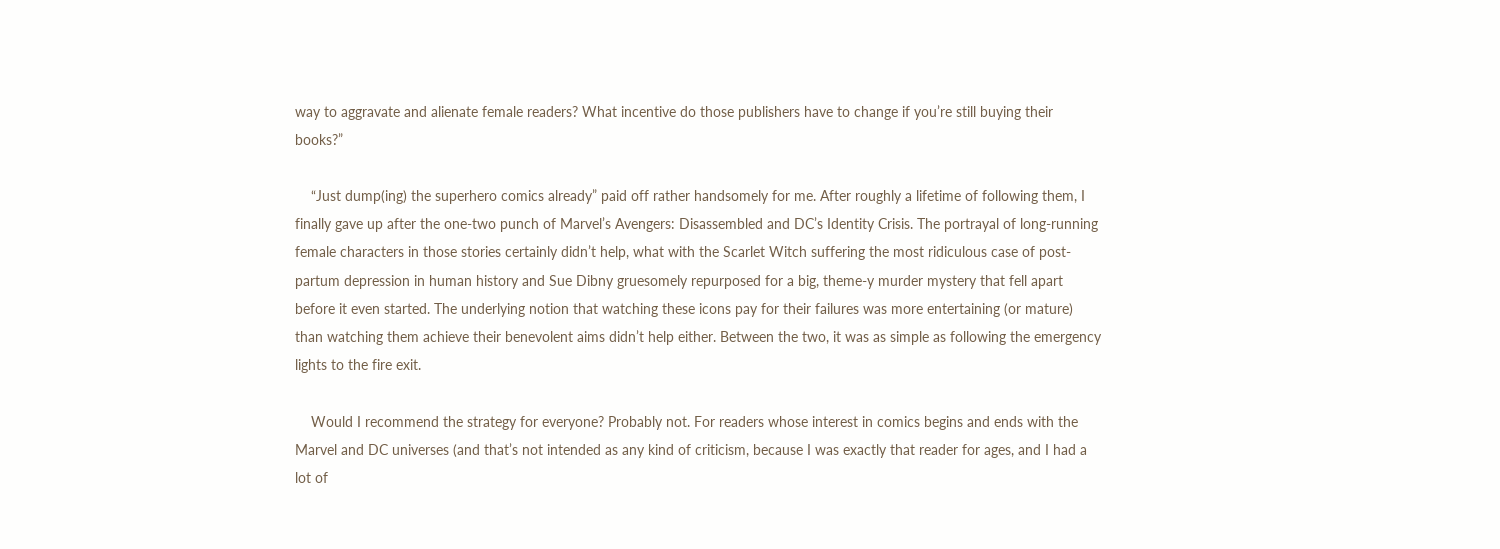way to aggravate and alienate female readers? What incentive do those publishers have to change if you’re still buying their books?”

    “Just dump(ing) the superhero comics already” paid off rather handsomely for me. After roughly a lifetime of following them, I finally gave up after the one-two punch of Marvel’s Avengers: Disassembled and DC’s Identity Crisis. The portrayal of long-running female characters in those stories certainly didn’t help, what with the Scarlet Witch suffering the most ridiculous case of post-partum depression in human history and Sue Dibny gruesomely repurposed for a big, theme-y murder mystery that fell apart before it even started. The underlying notion that watching these icons pay for their failures was more entertaining (or mature) than watching them achieve their benevolent aims didn’t help either. Between the two, it was as simple as following the emergency lights to the fire exit.

    Would I recommend the strategy for everyone? Probably not. For readers whose interest in comics begins and ends with the Marvel and DC universes (and that’s not intended as any kind of criticism, because I was exactly that reader for ages, and I had a lot of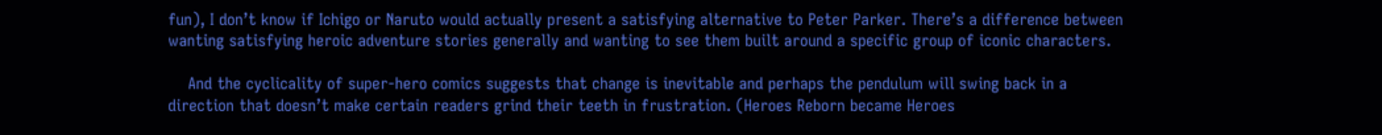fun), I don’t know if Ichigo or Naruto would actually present a satisfying alternative to Peter Parker. There’s a difference between wanting satisfying heroic adventure stories generally and wanting to see them built around a specific group of iconic characters.

    And the cyclicality of super-hero comics suggests that change is inevitable and perhaps the pendulum will swing back in a direction that doesn’t make certain readers grind their teeth in frustration. (Heroes Reborn became Heroes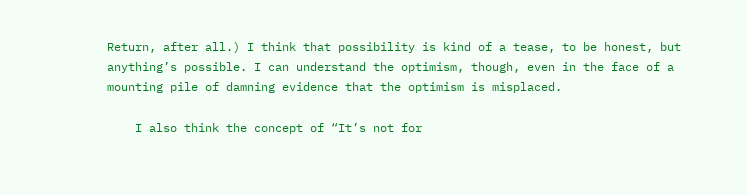Return, after all.) I think that possibility is kind of a tease, to be honest, but anything’s possible. I can understand the optimism, though, even in the face of a mounting pile of damning evidence that the optimism is misplaced.

    I also think the concept of “It’s not for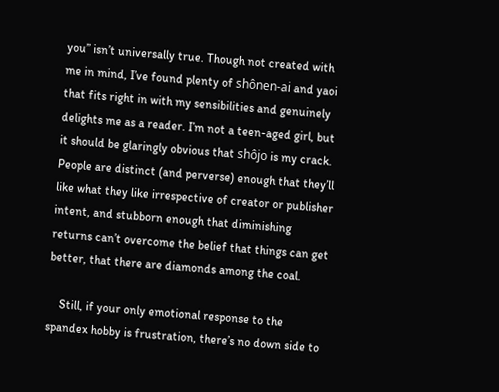you” isn’t universally true. Though not created with me in mind, I’ve found plenty of shônen-ai and yaoi that fits right in with my sensibilities and genuinely delights me as a reader. I’m not a teen-aged girl, but it should be glaringly obvious that shôjo is my crack. People are distinct (and perverse) enough that they’ll like what they like irrespective of creator or publisher intent, and stubborn enough that diminishing returns can’t overcome the belief that things can get better, that there are diamonds among the coal.

    Still, if your only emotional response to the spandex hobby is frustration, there’s no down side to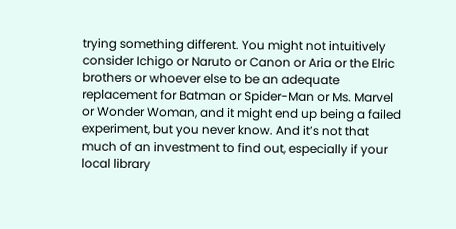trying something different. You might not intuitively consider Ichigo or Naruto or Canon or Aria or the Elric brothers or whoever else to be an adequate replacement for Batman or Spider-Man or Ms. Marvel or Wonder Woman, and it might end up being a failed experiment, but you never know. And it’s not that much of an investment to find out, especially if your local library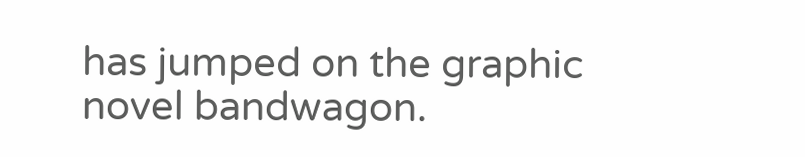has jumped on the graphic novel bandwagon.